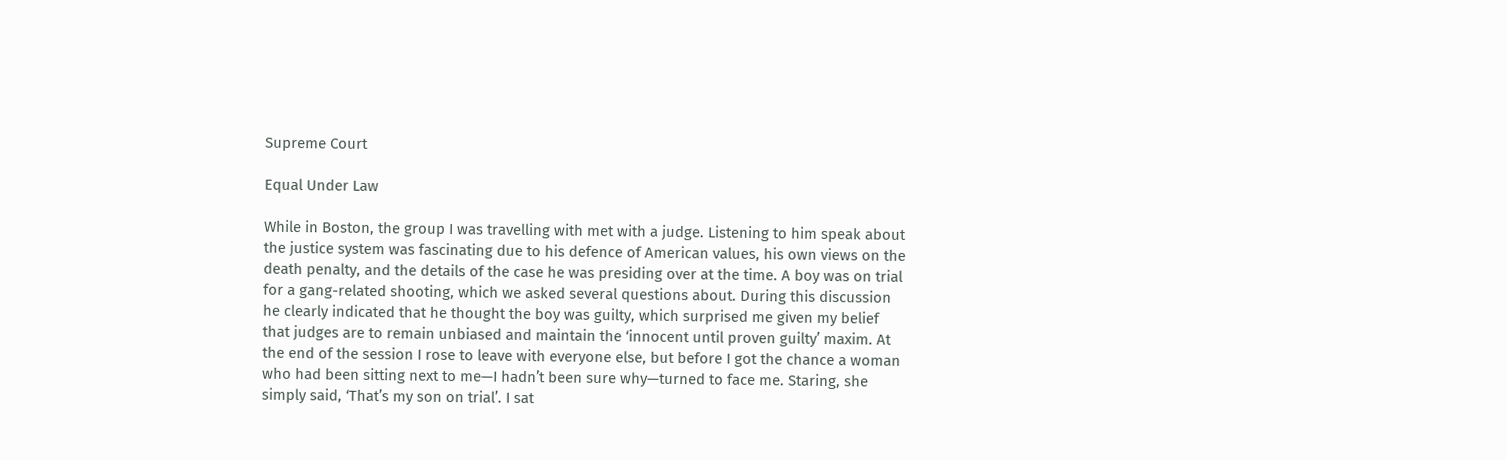Supreme Court

Equal Under Law

While in Boston, the group I was travelling with met with a judge. Listening to him speak about the justice system was fascinating due to his defence of American values, his own views on the death penalty, and the details of the case he was presiding over at the time. A boy was on trial for a gang-related shooting, which we asked several questions about. During this discussion he clearly indicated that he thought the boy was guilty, which surprised me given my belief that judges are to remain unbiased and maintain the ‘innocent until proven guilty’ maxim. At the end of the session I rose to leave with everyone else, but before I got the chance a woman who had been sitting next to me—I hadn’t been sure why—turned to face me. Staring, she simply said, ‘That’s my son on trial’. I sat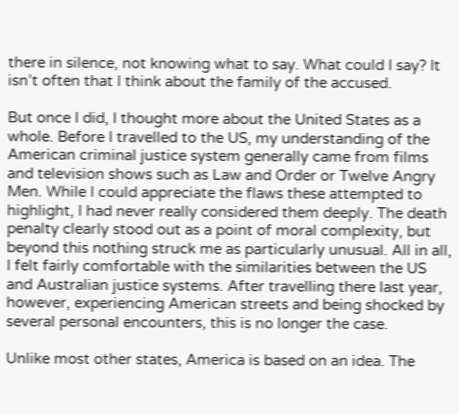there in silence, not knowing what to say. What could I say? It isn’t often that I think about the family of the accused.

But once I did, I thought more about the United States as a whole. Before I travelled to the US, my understanding of the American criminal justice system generally came from films and television shows such as Law and Order or Twelve Angry Men. While I could appreciate the flaws these attempted to highlight, I had never really considered them deeply. The death penalty clearly stood out as a point of moral complexity, but beyond this nothing struck me as particularly unusual. All in all, I felt fairly comfortable with the similarities between the US and Australian justice systems. After travelling there last year, however, experiencing American streets and being shocked by several personal encounters, this is no longer the case.

Unlike most other states, America is based on an idea. The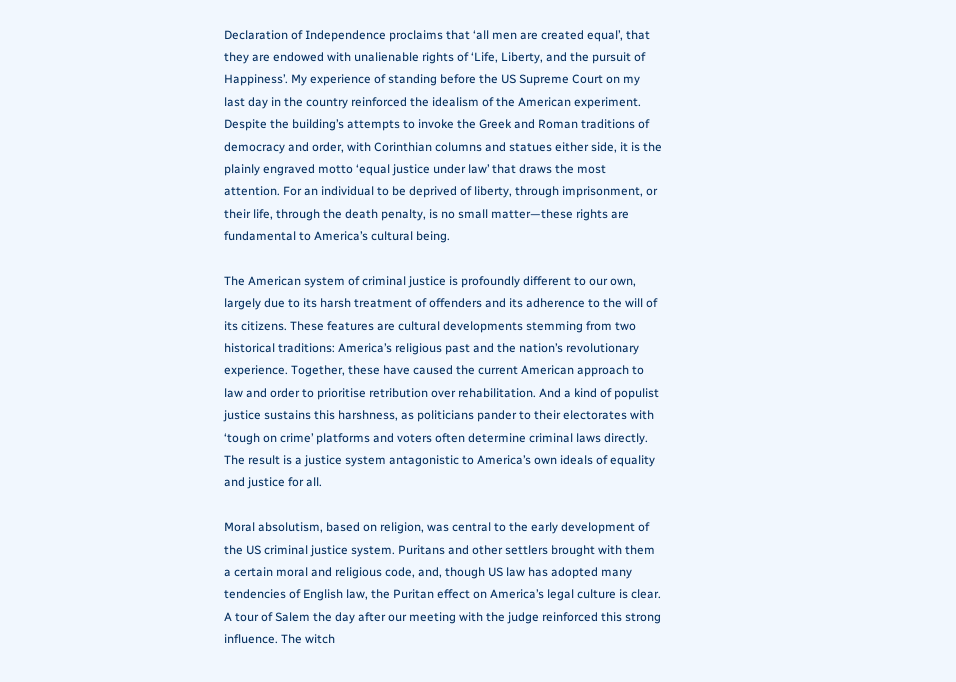Declaration of Independence proclaims that ‘all men are created equal’, that they are endowed with unalienable rights of ‘Life, Liberty, and the pursuit of Happiness’. My experience of standing before the US Supreme Court on my last day in the country reinforced the idealism of the American experiment. Despite the building’s attempts to invoke the Greek and Roman traditions of democracy and order, with Corinthian columns and statues either side, it is the plainly engraved motto ‘equal justice under law’ that draws the most attention. For an individual to be deprived of liberty, through imprisonment, or their life, through the death penalty, is no small matter—these rights are fundamental to America’s cultural being.

The American system of criminal justice is profoundly different to our own, largely due to its harsh treatment of offenders and its adherence to the will of its citizens. These features are cultural developments stemming from two historical traditions: America’s religious past and the nation’s revolutionary experience. Together, these have caused the current American approach to law and order to prioritise retribution over rehabilitation. And a kind of populist justice sustains this harshness, as politicians pander to their electorates with ‘tough on crime’ platforms and voters often determine criminal laws directly. The result is a justice system antagonistic to America’s own ideals of equality and justice for all.

Moral absolutism, based on religion, was central to the early development of the US criminal justice system. Puritans and other settlers brought with them a certain moral and religious code, and, though US law has adopted many tendencies of English law, the Puritan effect on America’s legal culture is clear. A tour of Salem the day after our meeting with the judge reinforced this strong influence. The witch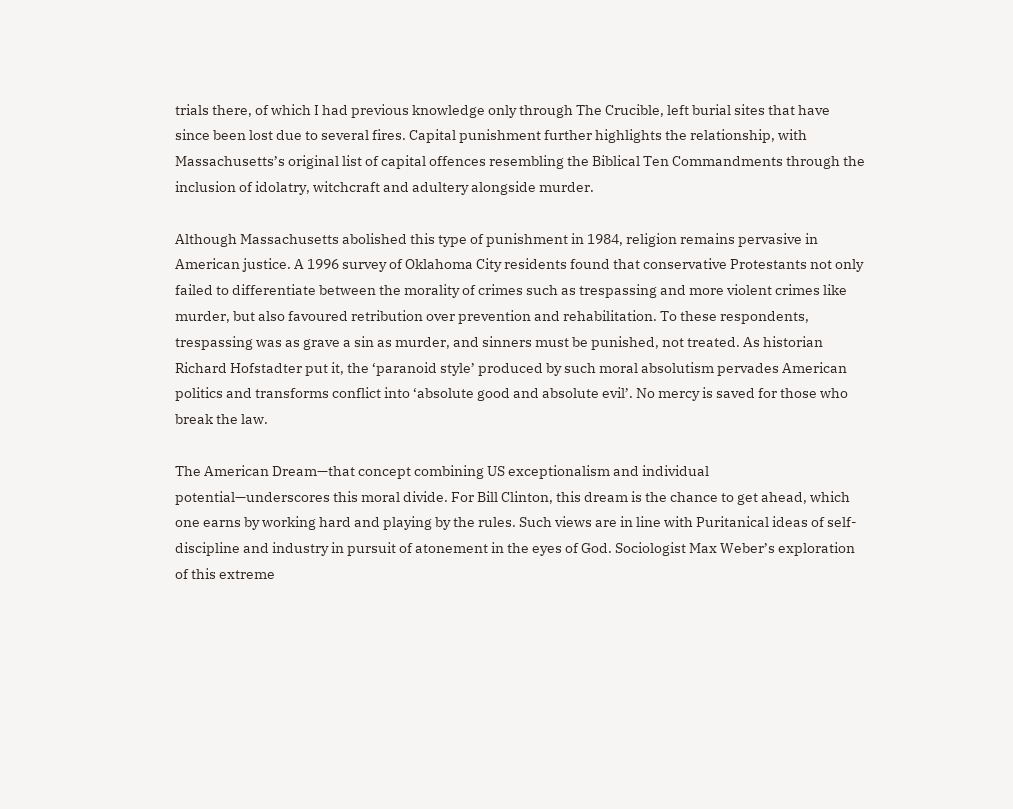trials there, of which I had previous knowledge only through The Crucible, left burial sites that have since been lost due to several fires. Capital punishment further highlights the relationship, with Massachusetts’s original list of capital offences resembling the Biblical Ten Commandments through the inclusion of idolatry, witchcraft and adultery alongside murder.

Although Massachusetts abolished this type of punishment in 1984, religion remains pervasive in American justice. A 1996 survey of Oklahoma City residents found that conservative Protestants not only failed to differentiate between the morality of crimes such as trespassing and more violent crimes like murder, but also favoured retribution over prevention and rehabilitation. To these respondents, trespassing was as grave a sin as murder, and sinners must be punished, not treated. As historian Richard Hofstadter put it, the ‘paranoid style’ produced by such moral absolutism pervades American politics and transforms conflict into ‘absolute good and absolute evil’. No mercy is saved for those who break the law.

The American Dream—that concept combining US exceptionalism and individual potential—underscores this moral divide. For Bill Clinton, this dream is the chance to get ahead, which one earns by working hard and playing by the rules. Such views are in line with Puritanical ideas of self-discipline and industry in pursuit of atonement in the eyes of God. Sociologist Max Weber’s exploration of this extreme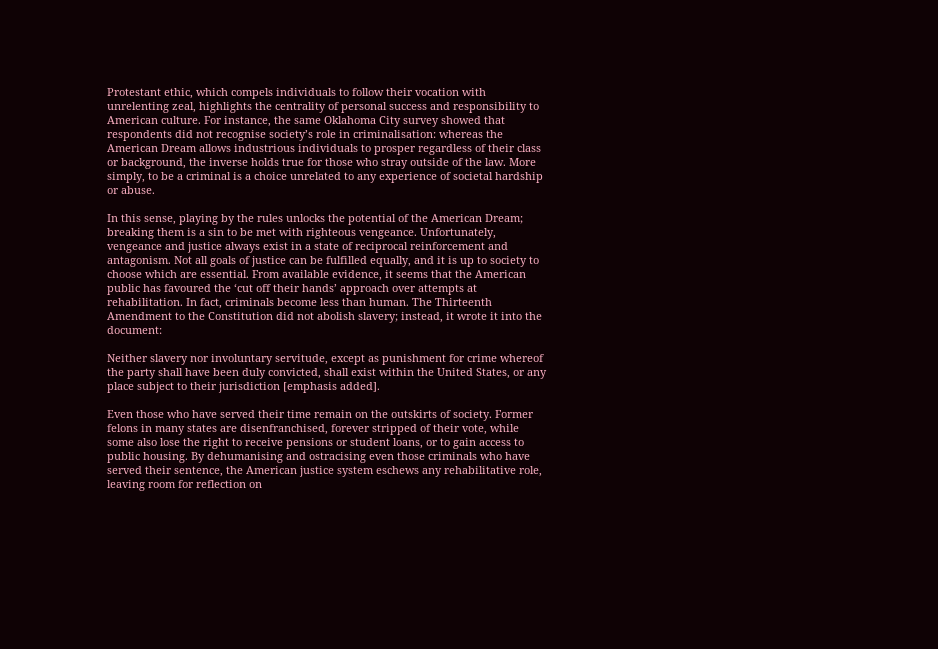Protestant ethic, which compels individuals to follow their vocation with unrelenting zeal, highlights the centrality of personal success and responsibility to American culture. For instance, the same Oklahoma City survey showed that respondents did not recognise society’s role in criminalisation: whereas the American Dream allows industrious individuals to prosper regardless of their class or background, the inverse holds true for those who stray outside of the law. More simply, to be a criminal is a choice unrelated to any experience of societal hardship or abuse.

In this sense, playing by the rules unlocks the potential of the American Dream; breaking them is a sin to be met with righteous vengeance. Unfortunately, vengeance and justice always exist in a state of reciprocal reinforcement and antagonism. Not all goals of justice can be fulfilled equally, and it is up to society to choose which are essential. From available evidence, it seems that the American public has favoured the ‘cut off their hands’ approach over attempts at rehabilitation. In fact, criminals become less than human. The Thirteenth Amendment to the Constitution did not abolish slavery; instead, it wrote it into the document:

Neither slavery nor involuntary servitude, except as punishment for crime whereof the party shall have been duly convicted, shall exist within the United States, or any place subject to their jurisdiction [emphasis added].

Even those who have served their time remain on the outskirts of society. Former felons in many states are disenfranchised, forever stripped of their vote, while some also lose the right to receive pensions or student loans, or to gain access to public housing. By dehumanising and ostracising even those criminals who have served their sentence, the American justice system eschews any rehabilitative role, leaving room for reflection on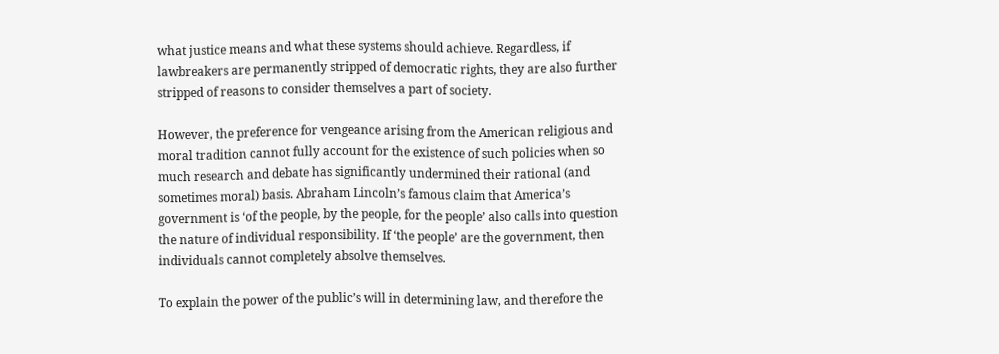what justice means and what these systems should achieve. Regardless, if lawbreakers are permanently stripped of democratic rights, they are also further stripped of reasons to consider themselves a part of society.

However, the preference for vengeance arising from the American religious and moral tradition cannot fully account for the existence of such policies when so much research and debate has significantly undermined their rational (and sometimes moral) basis. Abraham Lincoln’s famous claim that America’s government is ‘of the people, by the people, for the people’ also calls into question the nature of individual responsibility. If ‘the people’ are the government, then individuals cannot completely absolve themselves.

To explain the power of the public’s will in determining law, and therefore the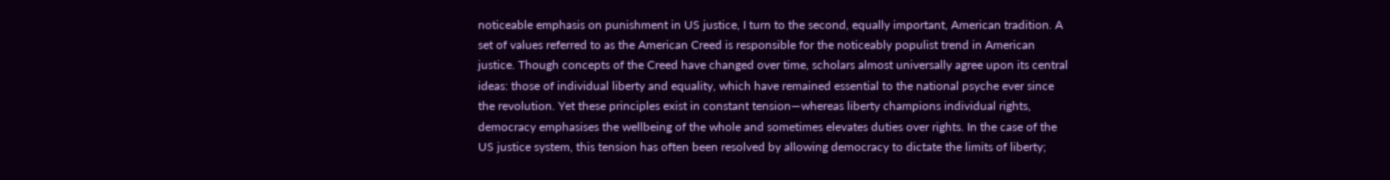noticeable emphasis on punishment in US justice, I turn to the second, equally important, American tradition. A set of values referred to as the American Creed is responsible for the noticeably populist trend in American justice. Though concepts of the Creed have changed over time, scholars almost universally agree upon its central ideas: those of individual liberty and equality, which have remained essential to the national psyche ever since the revolution. Yet these principles exist in constant tension—whereas liberty champions individual rights, democracy emphasises the wellbeing of the whole and sometimes elevates duties over rights. In the case of the US justice system, this tension has often been resolved by allowing democracy to dictate the limits of liberty;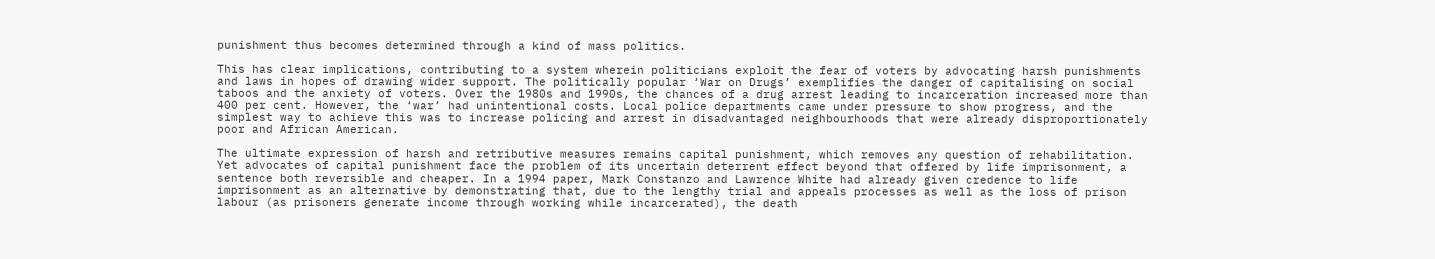punishment thus becomes determined through a kind of mass politics.

This has clear implications, contributing to a system wherein politicians exploit the fear of voters by advocating harsh punishments and laws in hopes of drawing wider support. The politically popular ‘War on Drugs’ exemplifies the danger of capitalising on social taboos and the anxiety of voters. Over the 1980s and 1990s, the chances of a drug arrest leading to incarceration increased more than 400 per cent. However, the ‘war’ had unintentional costs. Local police departments came under pressure to show progress, and the simplest way to achieve this was to increase policing and arrest in disadvantaged neighbourhoods that were already disproportionately poor and African American.

The ultimate expression of harsh and retributive measures remains capital punishment, which removes any question of rehabilitation. Yet advocates of capital punishment face the problem of its uncertain deterrent effect beyond that offered by life imprisonment, a sentence both reversible and cheaper. In a 1994 paper, Mark Constanzo and Lawrence White had already given credence to life imprisonment as an alternative by demonstrating that, due to the lengthy trial and appeals processes as well as the loss of prison labour (as prisoners generate income through working while incarcerated), the death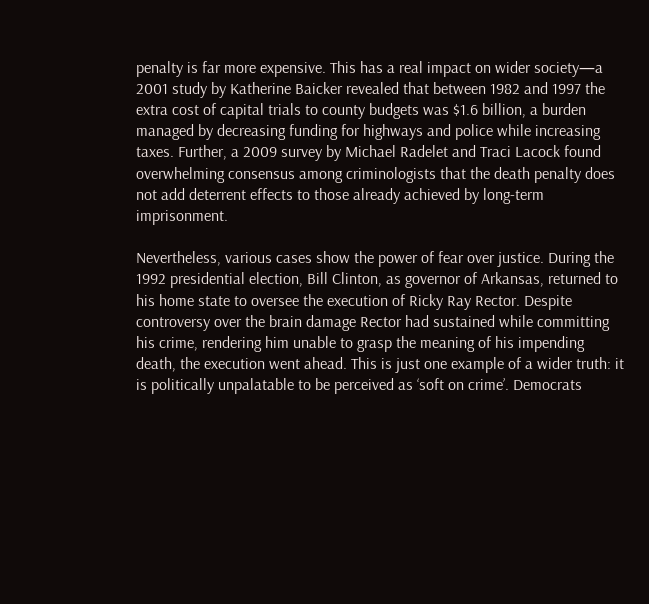penalty is far more expensive. This has a real impact on wider society—a 2001 study by Katherine Baicker revealed that between 1982 and 1997 the extra cost of capital trials to county budgets was $1.6 billion, a burden managed by decreasing funding for highways and police while increasing taxes. Further, a 2009 survey by Michael Radelet and Traci Lacock found overwhelming consensus among criminologists that the death penalty does not add deterrent effects to those already achieved by long-term imprisonment.

Nevertheless, various cases show the power of fear over justice. During the 1992 presidential election, Bill Clinton, as governor of Arkansas, returned to his home state to oversee the execution of Ricky Ray Rector. Despite controversy over the brain damage Rector had sustained while committing his crime, rendering him unable to grasp the meaning of his impending death, the execution went ahead. This is just one example of a wider truth: it is politically unpalatable to be perceived as ‘soft on crime’. Democrats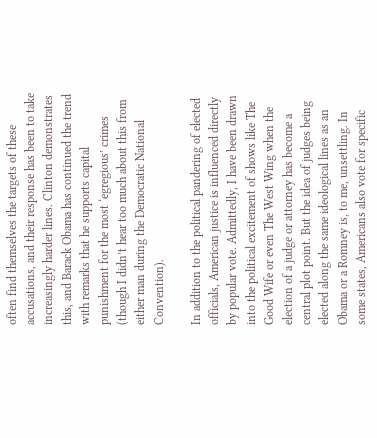often find themselves the targets of these accusations, and their response has been to take increasingly harder lines. Clinton demonstrates this, and Barack Obama has continued the trend with remarks that he supports capital punishment for the most ‘egregious’ crimes (though I didn’t hear too much about this from either man during the Democratic National Convention).

In addition to the political pandering of elected officials, American justice is influenced directly by popular vote. Admittedly, I have been drawn into the political excitement of shows like The Good Wife or even The West Wing when the election of a judge or attorney has become a central plot point. But the idea of judges being elected along the same ideological lines as an Obama or a Romney is, to me, unsettling. In some states, Americans also vote for specific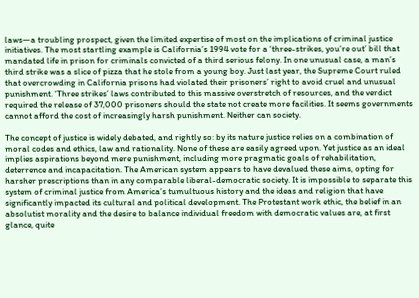laws—a troubling prospect, given the limited expertise of most on the implications of criminal justice initiatives. The most startling example is California’s 1994 vote for a ‘three-strikes, you’re out’ bill that mandated life in prison for criminals convicted of a third serious felony. In one unusual case, a man’s third strike was a slice of pizza that he stole from a young boy. Just last year, the Supreme Court ruled that overcrowding in California prisons had violated their prisoners’ right to avoid cruel and unusual punishment. ‘Three strikes’ laws contributed to this massive overstretch of resources, and the verdict required the release of 37,000 prisoners should the state not create more facilities. It seems governments cannot afford the cost of increasingly harsh punishment. Neither can society.

The concept of justice is widely debated, and rightly so: by its nature justice relies on a combination of moral codes and ethics, law and rationality. None of these are easily agreed upon. Yet justice as an ideal implies aspirations beyond mere punishment, including more pragmatic goals of rehabilitation, deterrence and incapacitation. The American system appears to have devalued these aims, opting for harsher prescriptions than in any comparable liberal-democratic society. It is impossible to separate this system of criminal justice from America’s tumultuous history and the ideas and religion that have significantly impacted its cultural and political development. The Protestant work ethic, the belief in an absolutist morality and the desire to balance individual freedom with democratic values are, at first glance, quite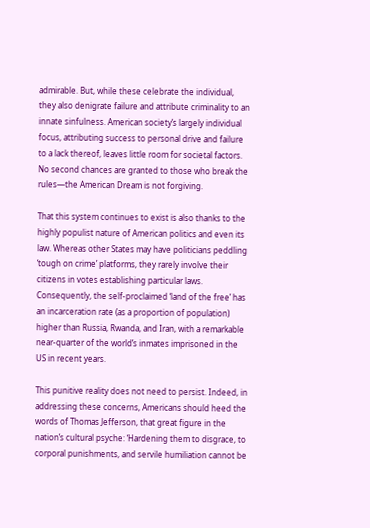admirable. But, while these celebrate the individual, they also denigrate failure and attribute criminality to an innate sinfulness. American society’s largely individual focus, attributing success to personal drive and failure to a lack thereof, leaves little room for societal factors. No second chances are granted to those who break the rules—the American Dream is not forgiving.

That this system continues to exist is also thanks to the highly populist nature of American politics and even its law. Whereas other States may have politicians peddling ‘tough on crime’ platforms, they rarely involve their citizens in votes establishing particular laws. Consequently, the self-proclaimed ‘land of the free’ has an incarceration rate (as a proportion of population) higher than Russia, Rwanda, and Iran, with a remarkable near-quarter of the world’s inmates imprisoned in the US in recent years.

This punitive reality does not need to persist. Indeed, in addressing these concerns, Americans should heed the words of Thomas Jefferson, that great figure in the nation’s cultural psyche: ‘Hardening them to disgrace, to corporal punishments, and servile humiliation cannot be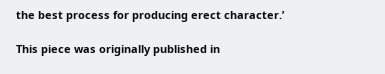the best process for producing erect character.’

This piece was originally published in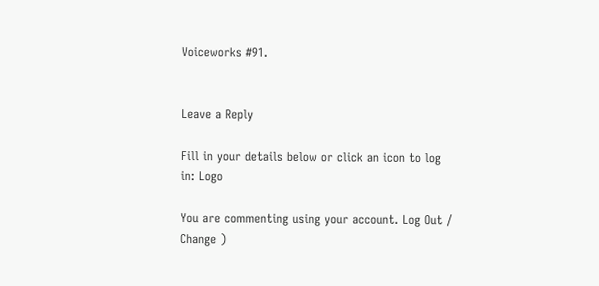Voiceworks #91.


Leave a Reply

Fill in your details below or click an icon to log in: Logo

You are commenting using your account. Log Out /  Change )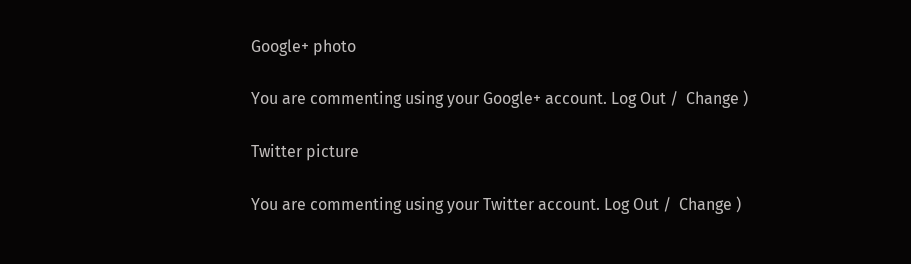Google+ photo

You are commenting using your Google+ account. Log Out /  Change )

Twitter picture

You are commenting using your Twitter account. Log Out /  Change )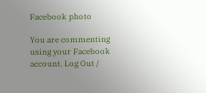Facebook photo

You are commenting using your Facebook account. Log Out /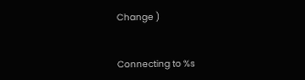Change )


Connecting to %s